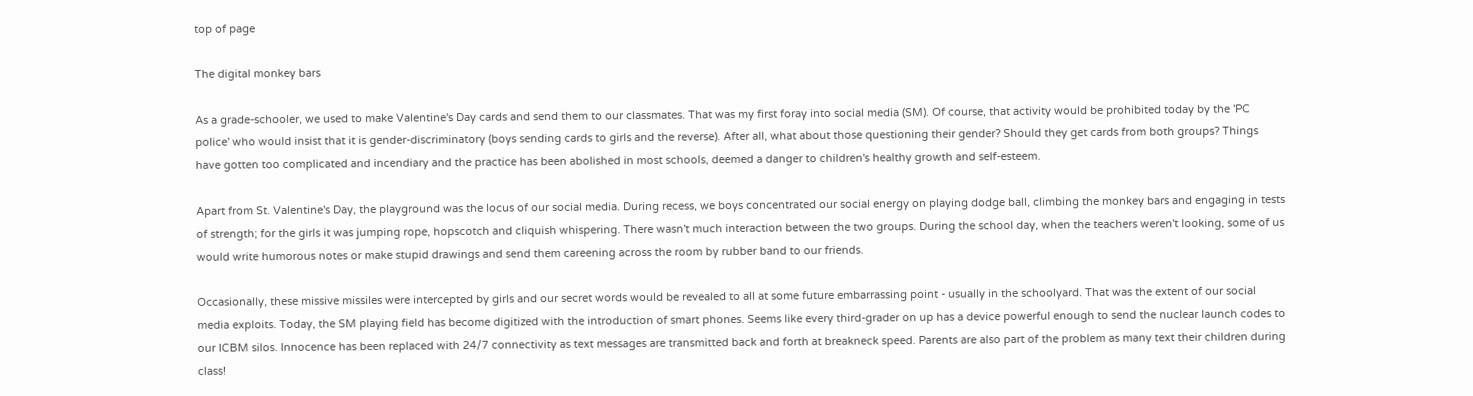top of page

The digital monkey bars

As a grade-schooler, we used to make Valentine's Day cards and send them to our classmates. That was my first foray into social media (SM). Of course, that activity would be prohibited today by the 'PC police' who would insist that it is gender-discriminatory (boys sending cards to girls and the reverse). After all, what about those questioning their gender? Should they get cards from both groups? Things have gotten too complicated and incendiary and the practice has been abolished in most schools, deemed a danger to children's healthy growth and self-esteem.

Apart from St. Valentine's Day, the playground was the locus of our social media. During recess, we boys concentrated our social energy on playing dodge ball, climbing the monkey bars and engaging in tests of strength; for the girls it was jumping rope, hopscotch and cliquish whispering. There wasn't much interaction between the two groups. During the school day, when the teachers weren't looking, some of us would write humorous notes or make stupid drawings and send them careening across the room by rubber band to our friends.

Occasionally, these missive missiles were intercepted by girls and our secret words would be revealed to all at some future embarrassing point - usually in the schoolyard. That was the extent of our social media exploits. Today, the SM playing field has become digitized with the introduction of smart phones. Seems like every third-grader on up has a device powerful enough to send the nuclear launch codes to our ICBM silos. Innocence has been replaced with 24/7 connectivity as text messages are transmitted back and forth at breakneck speed. Parents are also part of the problem as many text their children during class!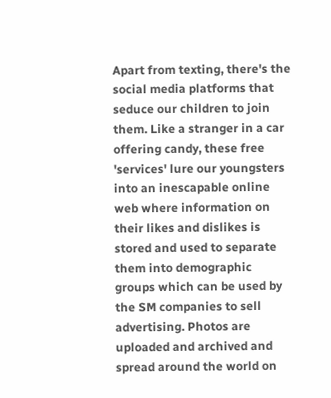Apart from texting, there's the social media platforms that seduce our children to join them. Like a stranger in a car offering candy, these free 'services' lure our youngsters into an inescapable online web where information on their likes and dislikes is stored and used to separate them into demographic groups which can be used by the SM companies to sell advertising. Photos are uploaded and archived and spread around the world on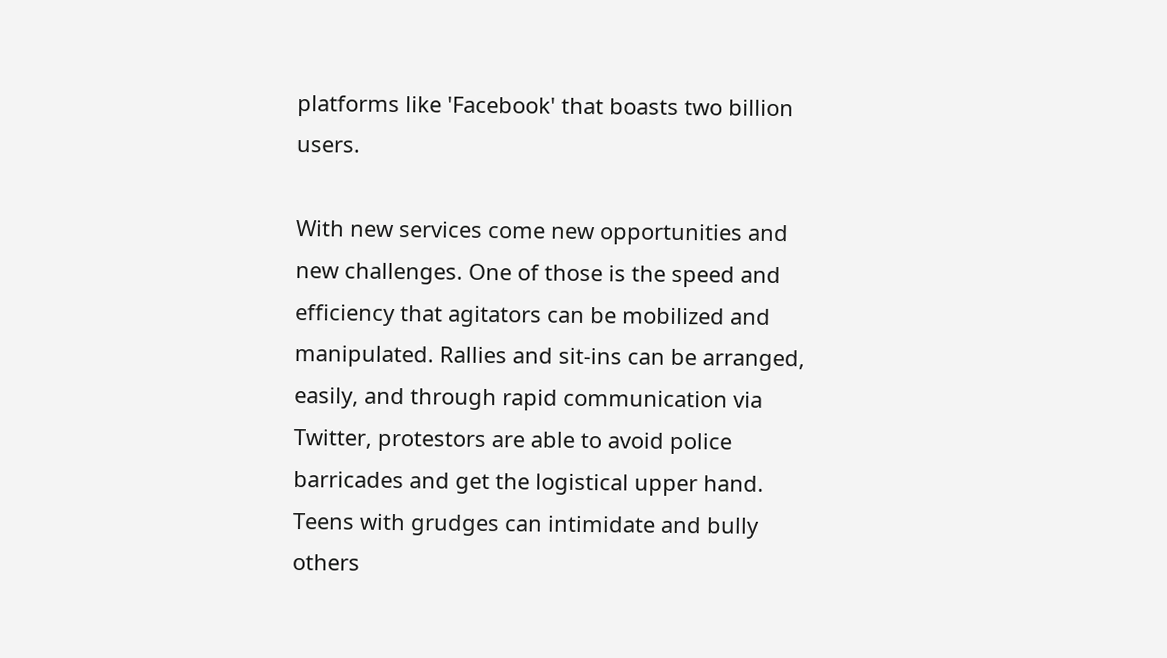platforms like 'Facebook' that boasts two billion users.

With new services come new opportunities and new challenges. One of those is the speed and efficiency that agitators can be mobilized and manipulated. Rallies and sit-ins can be arranged, easily, and through rapid communication via Twitter, protestors are able to avoid police barricades and get the logistical upper hand. Teens with grudges can intimidate and bully others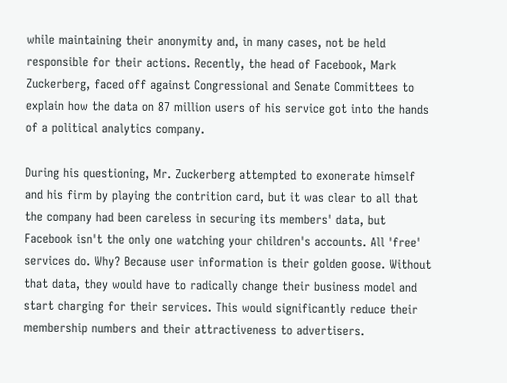while maintaining their anonymity and, in many cases, not be held responsible for their actions. Recently, the head of Facebook, Mark Zuckerberg, faced off against Congressional and Senate Committees to explain how the data on 87 million users of his service got into the hands of a political analytics company.

During his questioning, Mr. Zuckerberg attempted to exonerate himself and his firm by playing the contrition card, but it was clear to all that the company had been careless in securing its members' data, but Facebook isn't the only one watching your children's accounts. All 'free' services do. Why? Because user information is their golden goose. Without that data, they would have to radically change their business model and start charging for their services. This would significantly reduce their membership numbers and their attractiveness to advertisers.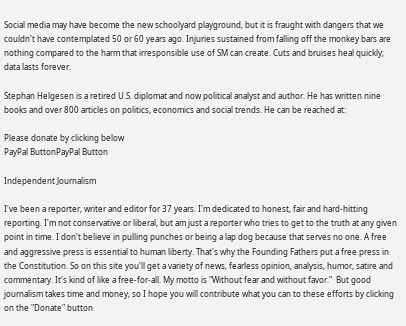Social media may have become the new schoolyard playground, but it is fraught with dangers that we couldn't have contemplated 50 or 60 years ago. Injuries sustained from falling off the monkey bars are nothing compared to the harm that irresponsible use of SM can create. Cuts and bruises heal quickly; data lasts forever.

Stephan Helgesen is a retired U.S. diplomat and now political analyst and author. He has written nine books and over 800 articles on politics, economics and social trends. He can be reached at:

Please donate by clicking below
PayPal ButtonPayPal Button

Independent Journalism

I've been a reporter, writer and editor for 37 years. I'm dedicated to honest, fair and hard-hitting reporting. I'm not conservative or liberal, but am just a reporter who tries to get to the truth at any given point in time. I don't believe in pulling punches or being a lap dog because that serves no one. A free and aggressive press is essential to human liberty. That's why the Founding Fathers put a free press in the Constitution. So on this site you'll get a variety of news, fearless opinion, analysis, humor, satire and commentary. It's kind of like a free-for-all. My motto is "Without fear and without favor."  But good journalism takes time and money, so I hope you will contribute what you can to these efforts by clicking on the "Donate" button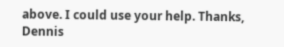above. I could use your help. Thanks, Dennis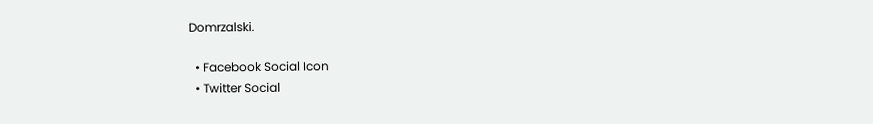Domrzalski.

  • Facebook Social Icon
  • Twitter Social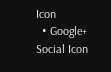Icon
  • Google+ Social Icon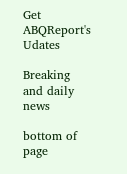Get ABQReport's Udates

Breaking and daily news

bottom of page